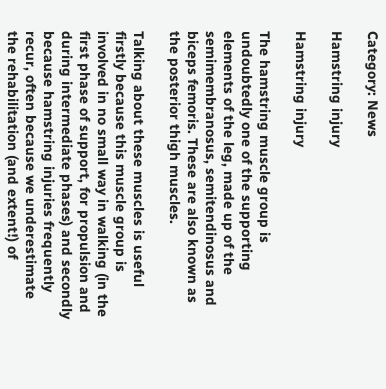Category: News

Hamstring injury

Hamstring injury

The hamstring muscle group is undoubtedly one of the supporting elements of the leg, made up of the semimembranosus, semitendinosus and biceps femoris. These are also known as the posterior thigh muscles.

Talking about these muscles is useful firstly because this muscle group is involved in no small way in walking (in the first phase of support, for propulsion and during intermediate phases) and secondly because hamstring injuries frequently recur, often because we underestimate the rehabilitation (and extent!) of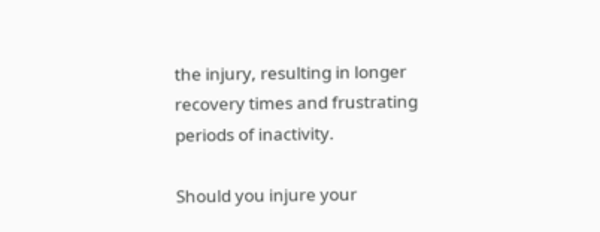the injury, resulting in longer recovery times and frustrating periods of inactivity.

Should you injure your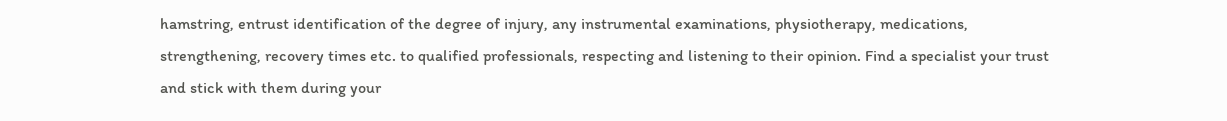hamstring, entrust identification of the degree of injury, any instrumental examinations, physiotherapy, medications, strengthening, recovery times etc. to qualified professionals, respecting and listening to their opinion. Find a specialist your trust and stick with them during your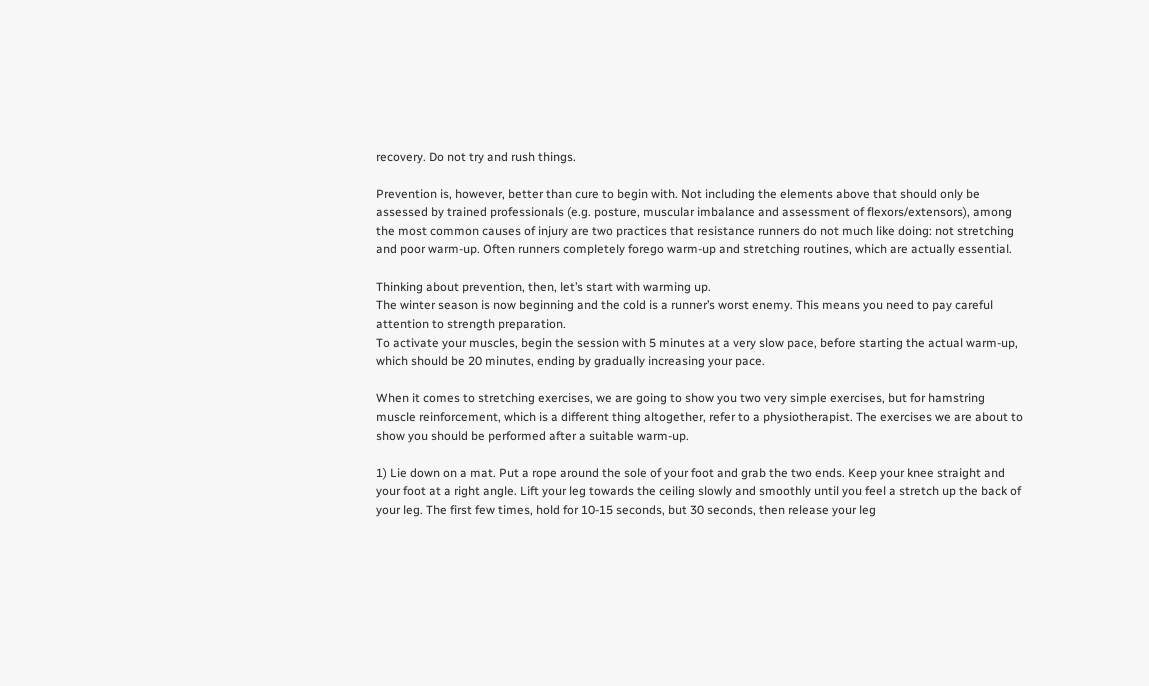recovery. Do not try and rush things.

Prevention is, however, better than cure to begin with. Not including the elements above that should only be assessed by trained professionals (e.g. posture, muscular imbalance and assessment of flexors/extensors), among the most common causes of injury are two practices that resistance runners do not much like doing: not stretching and poor warm-up. Often runners completely forego warm-up and stretching routines, which are actually essential.

Thinking about prevention, then, let’s start with warming up.
The winter season is now beginning and the cold is a runner’s worst enemy. This means you need to pay careful attention to strength preparation.
To activate your muscles, begin the session with 5 minutes at a very slow pace, before starting the actual warm-up, which should be 20 minutes, ending by gradually increasing your pace.

When it comes to stretching exercises, we are going to show you two very simple exercises, but for hamstring muscle reinforcement, which is a different thing altogether, refer to a physiotherapist. The exercises we are about to show you should be performed after a suitable warm-up.

1) Lie down on a mat. Put a rope around the sole of your foot and grab the two ends. Keep your knee straight and your foot at a right angle. Lift your leg towards the ceiling slowly and smoothly until you feel a stretch up the back of your leg. The first few times, hold for 10-15 seconds, but 30 seconds, then release your leg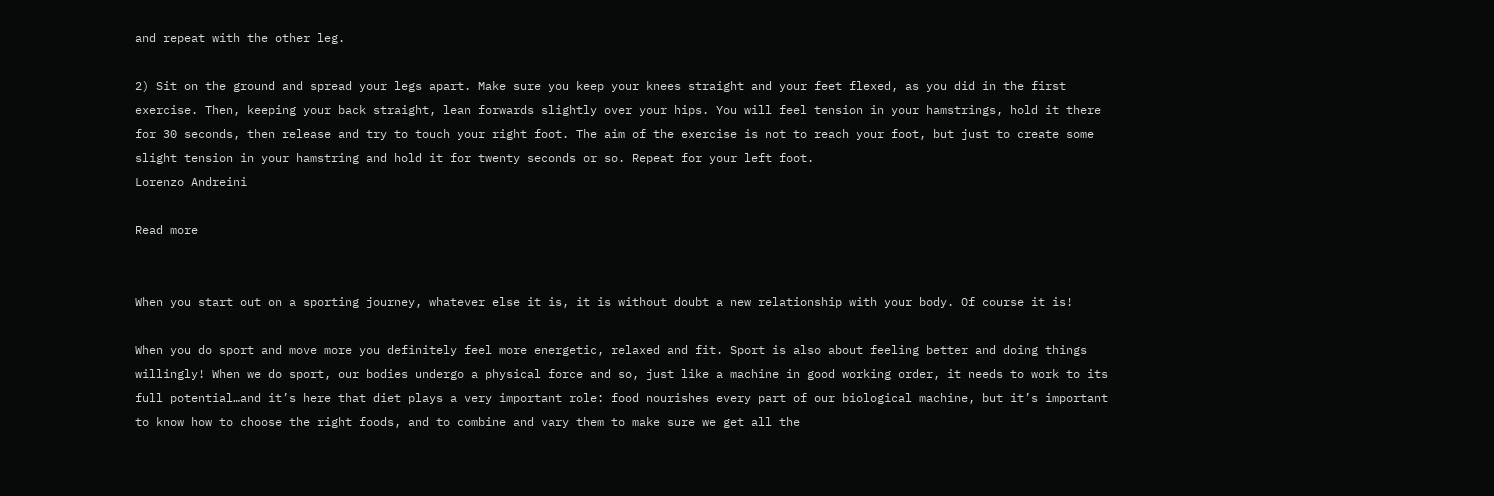and repeat with the other leg.

2) Sit on the ground and spread your legs apart. Make sure you keep your knees straight and your feet flexed, as you did in the first exercise. Then, keeping your back straight, lean forwards slightly over your hips. You will feel tension in your hamstrings, hold it there for 30 seconds, then release and try to touch your right foot. The aim of the exercise is not to reach your foot, but just to create some slight tension in your hamstring and hold it for twenty seconds or so. Repeat for your left foot.
Lorenzo Andreini

Read more


When you start out on a sporting journey, whatever else it is, it is without doubt a new relationship with your body. Of course it is!

When you do sport and move more you definitely feel more energetic, relaxed and fit. Sport is also about feeling better and doing things willingly! When we do sport, our bodies undergo a physical force and so, just like a machine in good working order, it needs to work to its full potential…and it’s here that diet plays a very important role: food nourishes every part of our biological machine, but it’s important to know how to choose the right foods, and to combine and vary them to make sure we get all the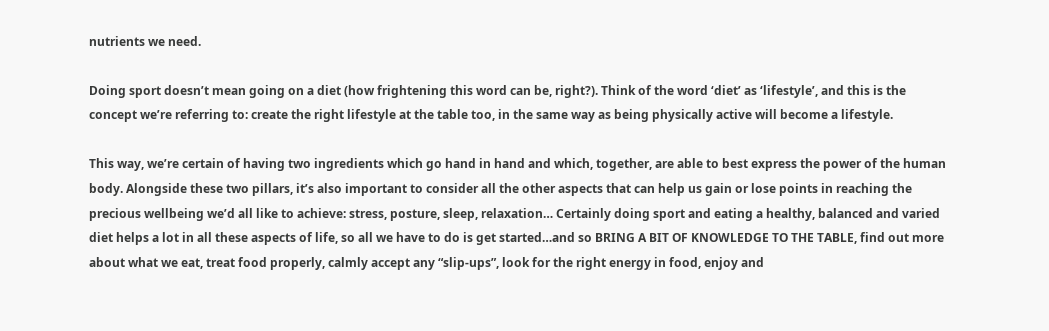nutrients we need.

Doing sport doesn’t mean going on a diet (how frightening this word can be, right?). Think of the word ‘diet’ as ‘lifestyle’, and this is the concept we’re referring to: create the right lifestyle at the table too, in the same way as being physically active will become a lifestyle.

This way, we’re certain of having two ingredients which go hand in hand and which, together, are able to best express the power of the human body. Alongside these two pillars, it’s also important to consider all the other aspects that can help us gain or lose points in reaching the precious wellbeing we’d all like to achieve: stress, posture, sleep, relaxation… Certainly doing sport and eating a healthy, balanced and varied diet helps a lot in all these aspects of life, so all we have to do is get started…and so BRING A BIT OF KNOWLEDGE TO THE TABLE, find out more about what we eat, treat food properly, calmly accept any “slip-ups”, look for the right energy in food, enjoy and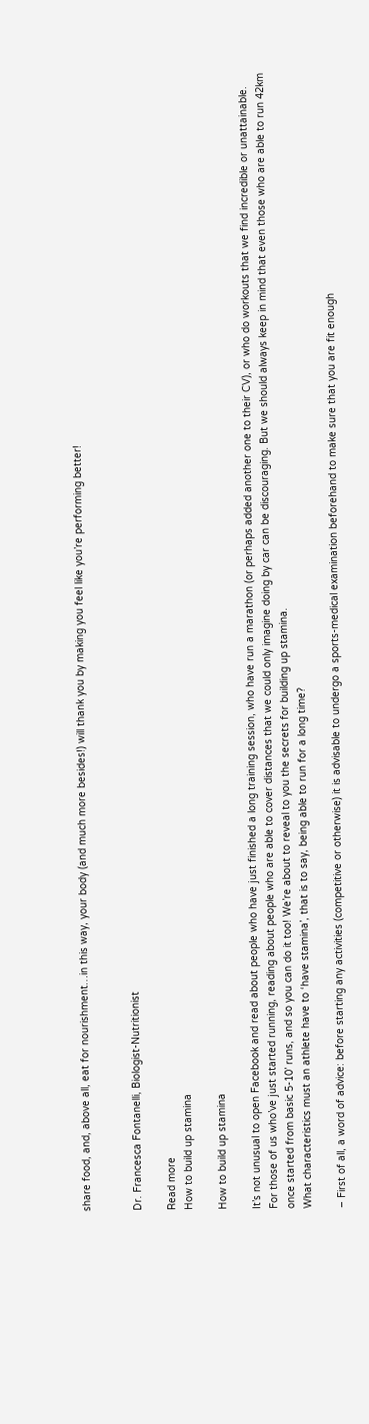share food, and, above all, eat for nourishment…in this way, your body (and much more besides!) will thank you by making you feel like you’re performing better!


Dr. Francesca Fontanelli, Biologist-Nutritionist

Read more
How to build up stamina

How to build up stamina

It’s not unusual to open Facebook and read about people who have just finished a long training session, who have run a marathon (or perhaps added another one to their CV), or who do workouts that we find incredible or unattainable.
For those of us who’ve just started running, reading about people who are able to cover distances that we could only imagine doing by car can be discouraging. But we should always keep in mind that even those who are able to run 42km once started from basic 5-10’ runs, and so you can do it too! We’re about to reveal to you the secrets for building up stamina.
What characteristics must an athlete have to ‘have stamina’, that is to say, being able to run for a long time?

– First of all, a word of advice: before starting any activities (competitive or otherwise) it is advisable to undergo a sports-medical examination beforehand to make sure that you are fit enough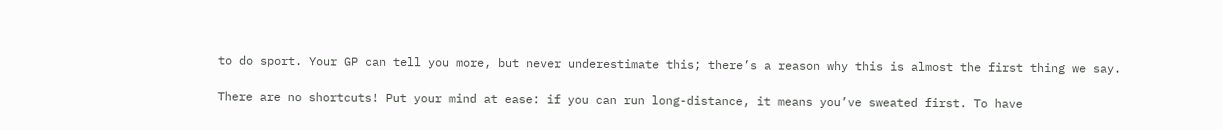to do sport. Your GP can tell you more, but never underestimate this; there’s a reason why this is almost the first thing we say.

There are no shortcuts! Put your mind at ease: if you can run long-distance, it means you’ve sweated first. To have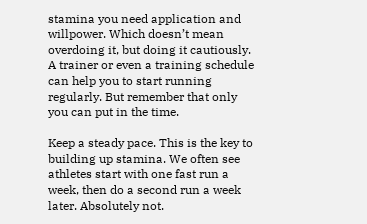stamina you need application and willpower. Which doesn’t mean overdoing it, but doing it cautiously. A trainer or even a training schedule can help you to start running regularly. But remember that only you can put in the time.

Keep a steady pace. This is the key to building up stamina. We often see athletes start with one fast run a week, then do a second run a week later. Absolutely not.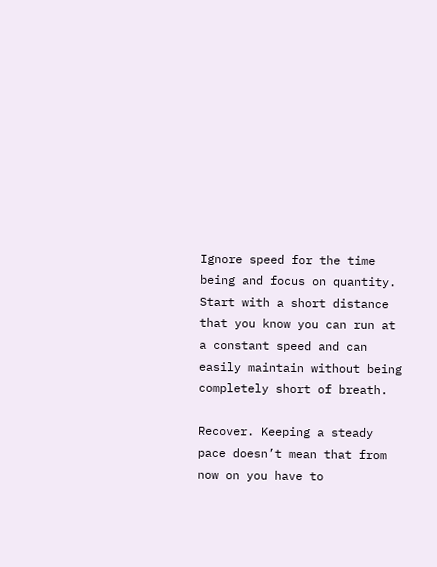Ignore speed for the time being and focus on quantity. Start with a short distance that you know you can run at a constant speed and can easily maintain without being completely short of breath.

Recover. Keeping a steady pace doesn’t mean that from now on you have to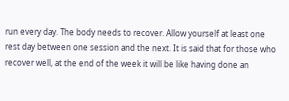run every day. The body needs to recover. Allow yourself at least one rest day between one session and the next. It is said that for those who recover well, at the end of the week it will be like having done an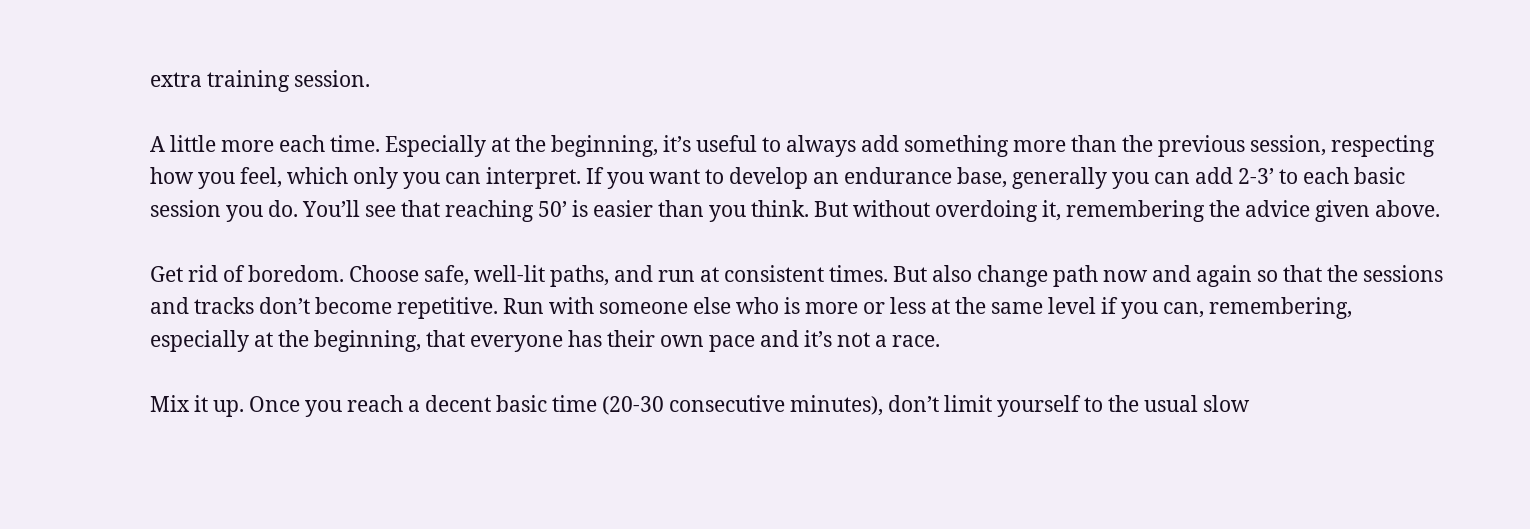extra training session.

A little more each time. Especially at the beginning, it’s useful to always add something more than the previous session, respecting how you feel, which only you can interpret. If you want to develop an endurance base, generally you can add 2-3’ to each basic session you do. You’ll see that reaching 50’ is easier than you think. But without overdoing it, remembering the advice given above.

Get rid of boredom. Choose safe, well-lit paths, and run at consistent times. But also change path now and again so that the sessions and tracks don’t become repetitive. Run with someone else who is more or less at the same level if you can, remembering, especially at the beginning, that everyone has their own pace and it’s not a race.

Mix it up. Once you reach a decent basic time (20-30 consecutive minutes), don’t limit yourself to the usual slow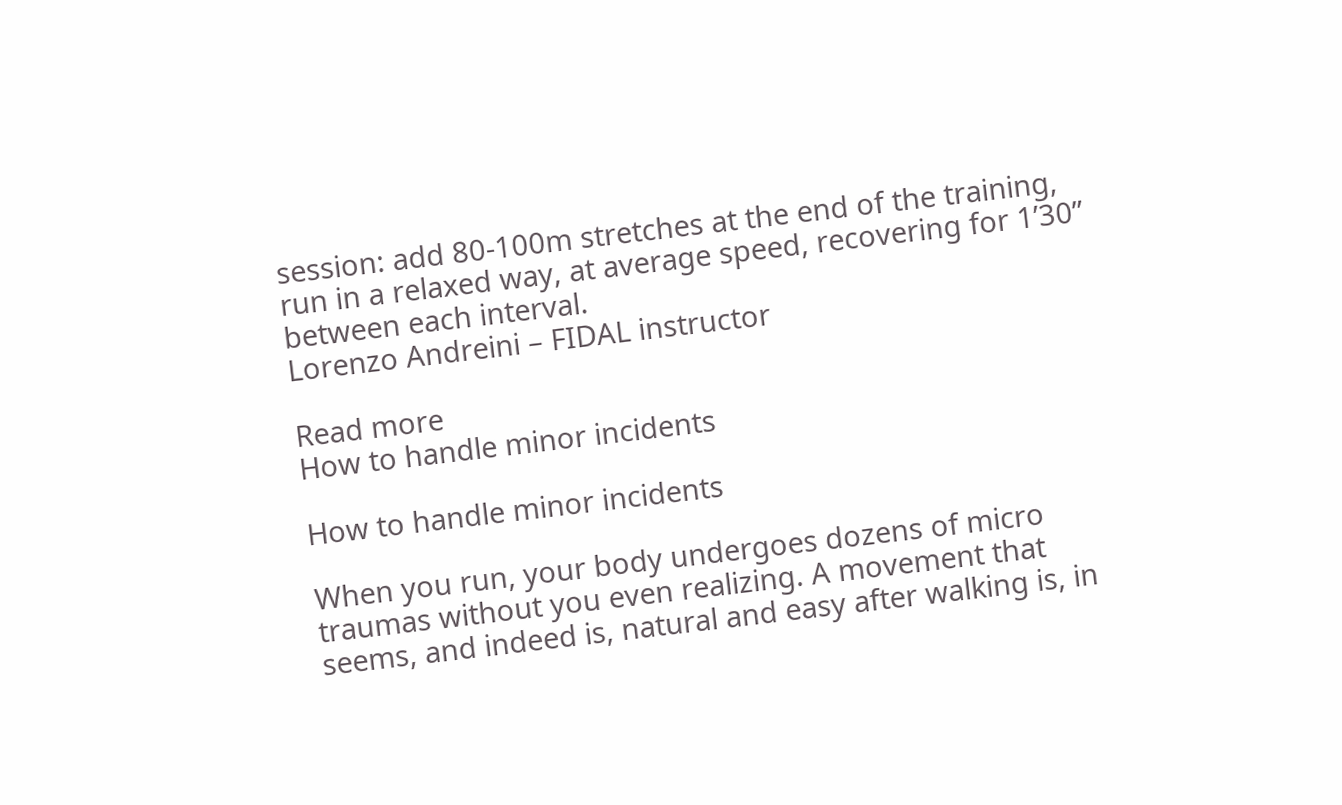session: add 80-100m stretches at the end of the training, run in a relaxed way, at average speed, recovering for 1’30” between each interval.
Lorenzo Andreini – FIDAL instructor

Read more
How to handle minor incidents

How to handle minor incidents

When you run, your body undergoes dozens of micro traumas without you even realizing. A movement that seems, and indeed is, natural and easy after walking is, in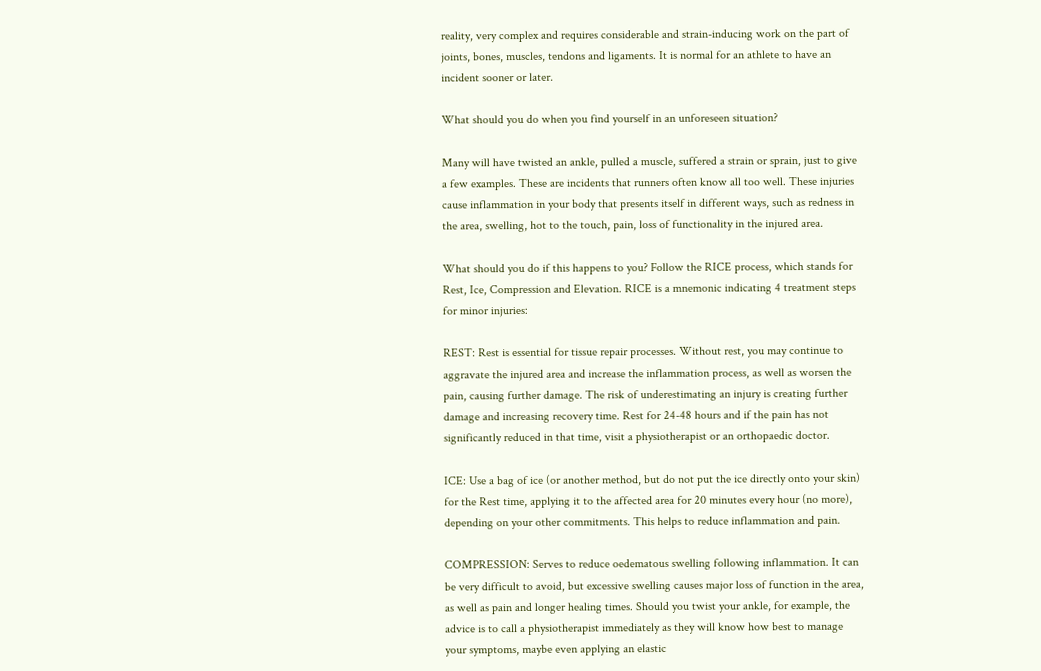reality, very complex and requires considerable and strain-inducing work on the part of joints, bones, muscles, tendons and ligaments. It is normal for an athlete to have an incident sooner or later.

What should you do when you find yourself in an unforeseen situation?

Many will have twisted an ankle, pulled a muscle, suffered a strain or sprain, just to give a few examples. These are incidents that runners often know all too well. These injuries cause inflammation in your body that presents itself in different ways, such as redness in the area, swelling, hot to the touch, pain, loss of functionality in the injured area.

What should you do if this happens to you? Follow the RICE process, which stands for Rest, Ice, Compression and Elevation. RICE is a mnemonic indicating 4 treatment steps for minor injuries:

REST: Rest is essential for tissue repair processes. Without rest, you may continue to aggravate the injured area and increase the inflammation process, as well as worsen the pain, causing further damage. The risk of underestimating an injury is creating further damage and increasing recovery time. Rest for 24-48 hours and if the pain has not significantly reduced in that time, visit a physiotherapist or an orthopaedic doctor.

ICE: Use a bag of ice (or another method, but do not put the ice directly onto your skin) for the Rest time, applying it to the affected area for 20 minutes every hour (no more), depending on your other commitments. This helps to reduce inflammation and pain.

COMPRESSION: Serves to reduce oedematous swelling following inflammation. It can be very difficult to avoid, but excessive swelling causes major loss of function in the area, as well as pain and longer healing times. Should you twist your ankle, for example, the advice is to call a physiotherapist immediately as they will know how best to manage your symptoms, maybe even applying an elastic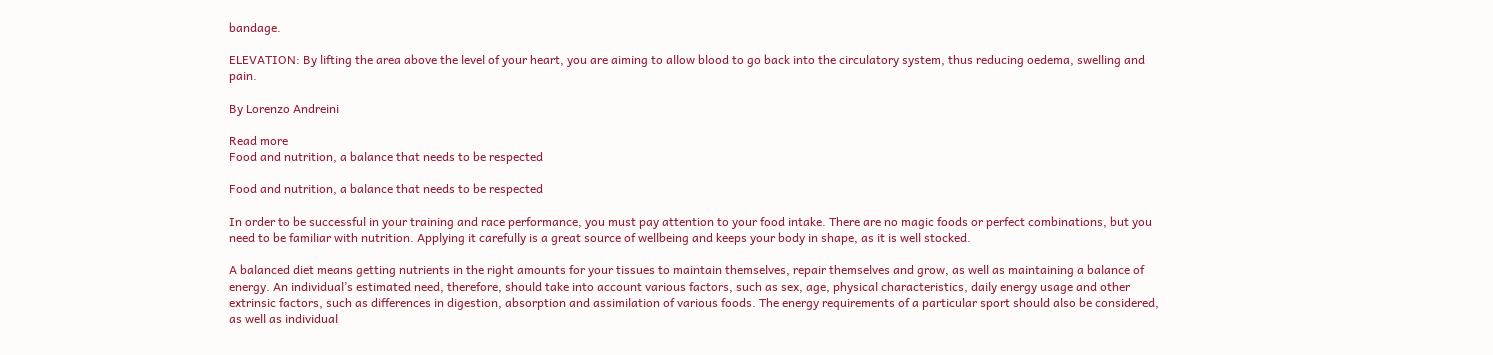bandage.

ELEVATION: By lifting the area above the level of your heart, you are aiming to allow blood to go back into the circulatory system, thus reducing oedema, swelling and pain.

By Lorenzo Andreini

Read more
Food and nutrition, a balance that needs to be respected

Food and nutrition, a balance that needs to be respected

In order to be successful in your training and race performance, you must pay attention to your food intake. There are no magic foods or perfect combinations, but you need to be familiar with nutrition. Applying it carefully is a great source of wellbeing and keeps your body in shape, as it is well stocked.

A balanced diet means getting nutrients in the right amounts for your tissues to maintain themselves, repair themselves and grow, as well as maintaining a balance of energy. An individual’s estimated need, therefore, should take into account various factors, such as sex, age, physical characteristics, daily energy usage and other extrinsic factors, such as differences in digestion, absorption and assimilation of various foods. The energy requirements of a particular sport should also be considered, as well as individual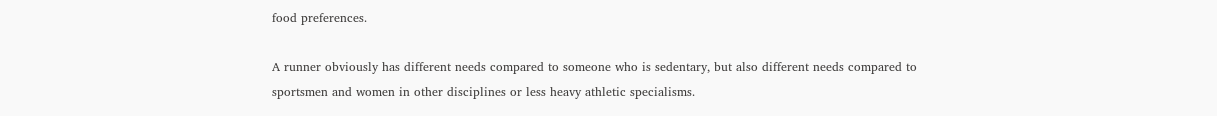food preferences.

A runner obviously has different needs compared to someone who is sedentary, but also different needs compared to sportsmen and women in other disciplines or less heavy athletic specialisms.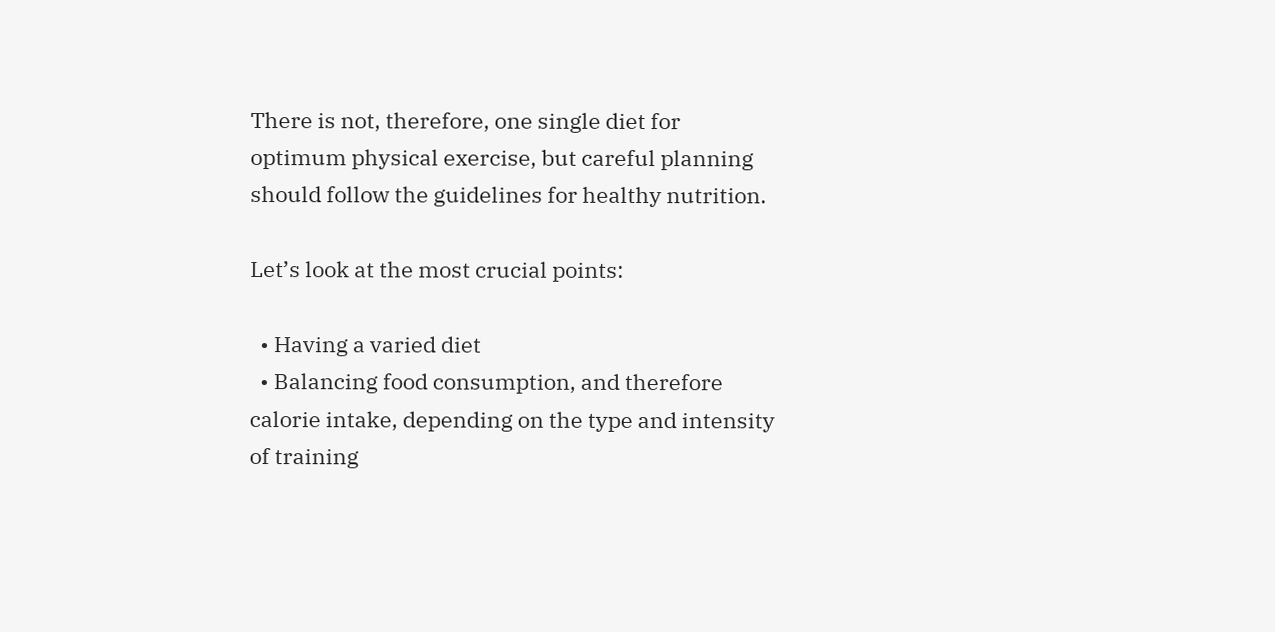There is not, therefore, one single diet for optimum physical exercise, but careful planning should follow the guidelines for healthy nutrition.

Let’s look at the most crucial points:

  • Having a varied diet
  • Balancing food consumption, and therefore calorie intake, depending on the type and intensity of training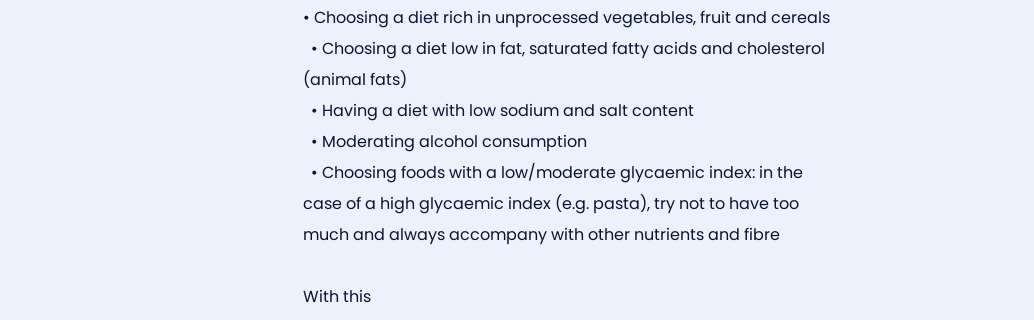• Choosing a diet rich in unprocessed vegetables, fruit and cereals
  • Choosing a diet low in fat, saturated fatty acids and cholesterol (animal fats)
  • Having a diet with low sodium and salt content
  • Moderating alcohol consumption
  • Choosing foods with a low/moderate glycaemic index: in the case of a high glycaemic index (e.g. pasta), try not to have too much and always accompany with other nutrients and fibre

With this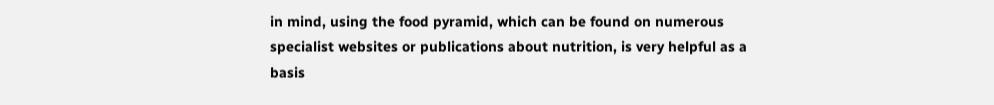in mind, using the food pyramid, which can be found on numerous specialist websites or publications about nutrition, is very helpful as a basis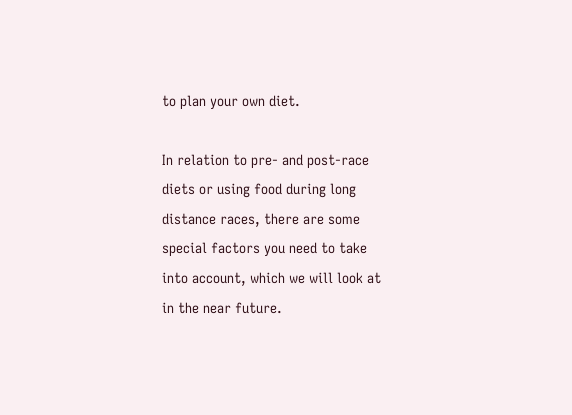to plan your own diet.

In relation to pre- and post-race diets or using food during long distance races, there are some special factors you need to take into account, which we will look at in the near future.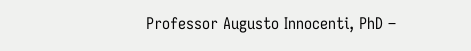Professor Augusto Innocenti, PhD –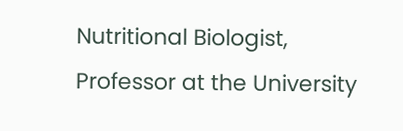Nutritional Biologist, Professor at the University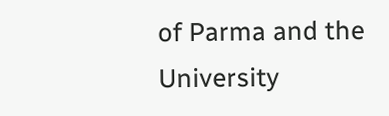of Parma and the University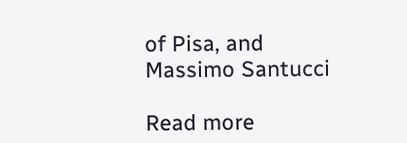of Pisa, and Massimo Santucci

Read more